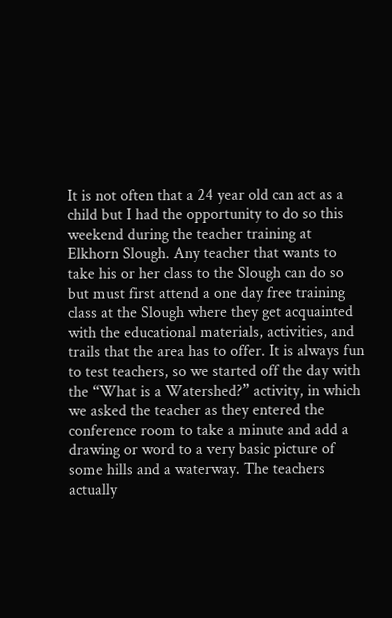It is not often that a 24 year old can act as a child but I had the opportunity to do so this weekend during the teacher training at Elkhorn Slough. Any teacher that wants to take his or her class to the Slough can do so but must first attend a one day free training class at the Slough where they get acquainted with the educational materials, activities, and trails that the area has to offer. It is always fun to test teachers, so we started off the day with the “What is a Watershed?” activity, in which we asked the teacher as they entered the conference room to take a minute and add a drawing or word to a very basic picture of some hills and a waterway. The teachers actually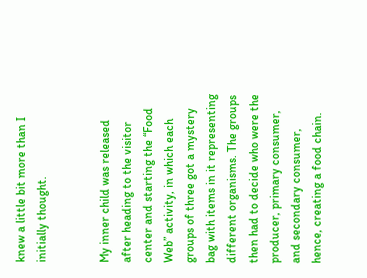knew a little bit more than I initially thought.


My inner child was released after heading to the visitor center and starting the “Food Web” activity, in which each groups of three got a mystery bag with items in it representing different organisms. The groups then had to decide who were the producer, primary consumer, and secondary consumer, hence, creating a food chain.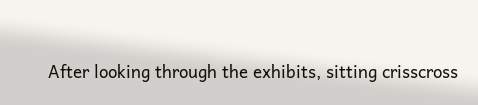After looking through the exhibits, sitting crisscross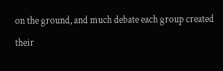on the ground, and much debate each group created their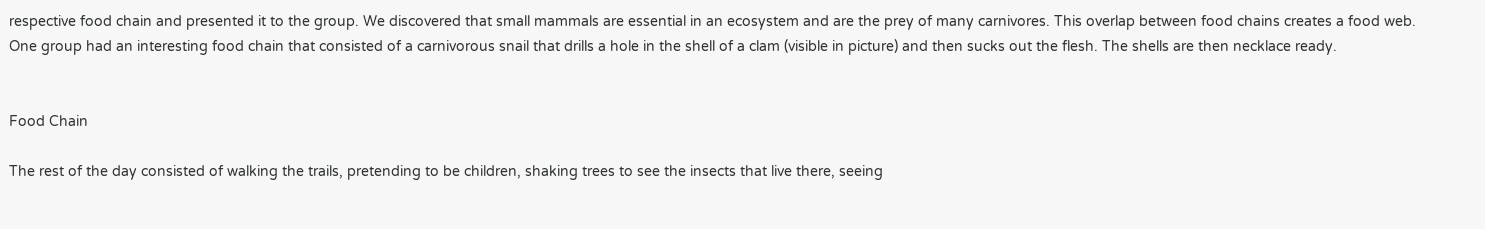respective food chain and presented it to the group. We discovered that small mammals are essential in an ecosystem and are the prey of many carnivores. This overlap between food chains creates a food web. One group had an interesting food chain that consisted of a carnivorous snail that drills a hole in the shell of a clam (visible in picture) and then sucks out the flesh. The shells are then necklace ready.


Food Chain

The rest of the day consisted of walking the trails, pretending to be children, shaking trees to see the insects that live there, seeing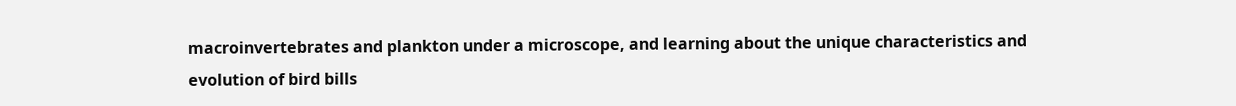macroinvertebrates and plankton under a microscope, and learning about the unique characteristics and evolution of bird bills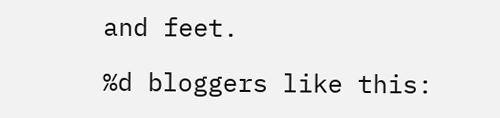and feet.

%d bloggers like this: